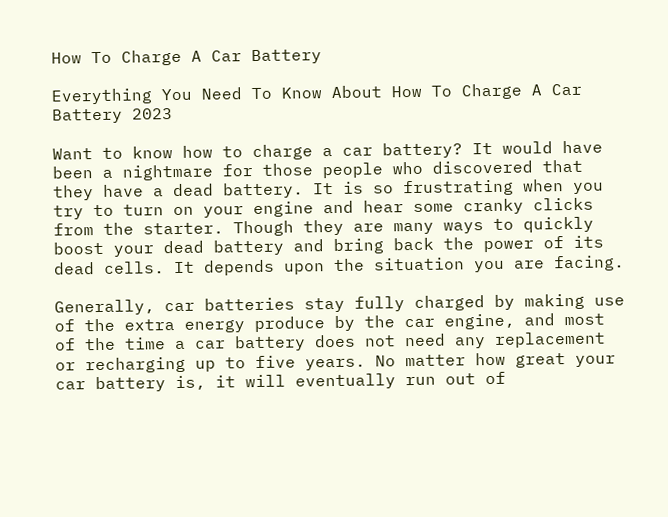How To Charge A Car Battery

Everything You Need To Know About How To Charge A Car Battery 2023

Want to know how to charge a car battery? It would have been a nightmare for those people who discovered that they have a dead battery. It is so frustrating when you try to turn on your engine and hear some cranky clicks from the starter. Though they are many ways to quickly boost your dead battery and bring back the power of its dead cells. It depends upon the situation you are facing.

Generally, car batteries stay fully charged by making use of the extra energy produce by the car engine, and most of the time a car battery does not need any replacement or recharging up to five years. No matter how great your car battery is, it will eventually run out of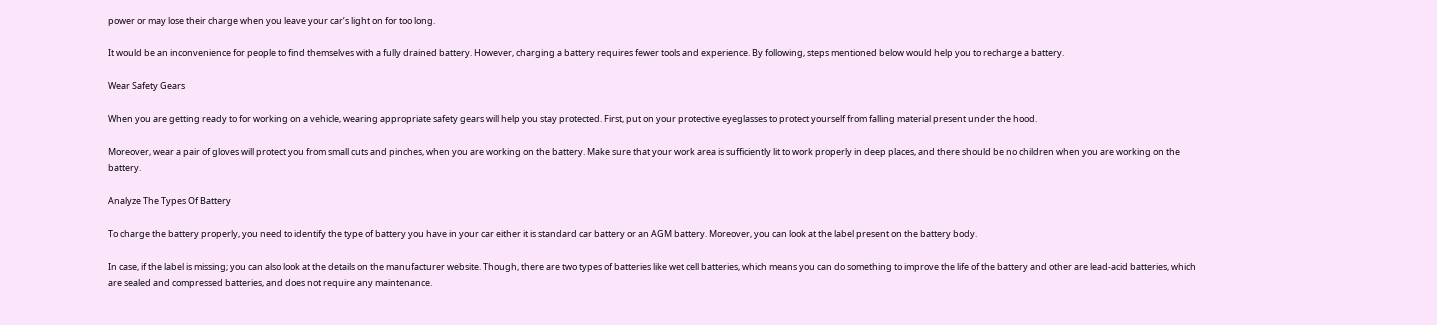power or may lose their charge when you leave your car’s light on for too long.

It would be an inconvenience for people to find themselves with a fully drained battery. However, charging a battery requires fewer tools and experience. By following, steps mentioned below would help you to recharge a battery.

Wear Safety Gears

When you are getting ready to for working on a vehicle, wearing appropriate safety gears will help you stay protected. First, put on your protective eyeglasses to protect yourself from falling material present under the hood.

Moreover, wear a pair of gloves will protect you from small cuts and pinches, when you are working on the battery. Make sure that your work area is sufficiently lit to work properly in deep places, and there should be no children when you are working on the battery.

Analyze The Types Of Battery

To charge the battery properly, you need to identify the type of battery you have in your car either it is standard car battery or an AGM battery. Moreover, you can look at the label present on the battery body.

In case, if the label is missing; you can also look at the details on the manufacturer website. Though, there are two types of batteries like wet cell batteries, which means you can do something to improve the life of the battery and other are lead-acid batteries, which are sealed and compressed batteries, and does not require any maintenance.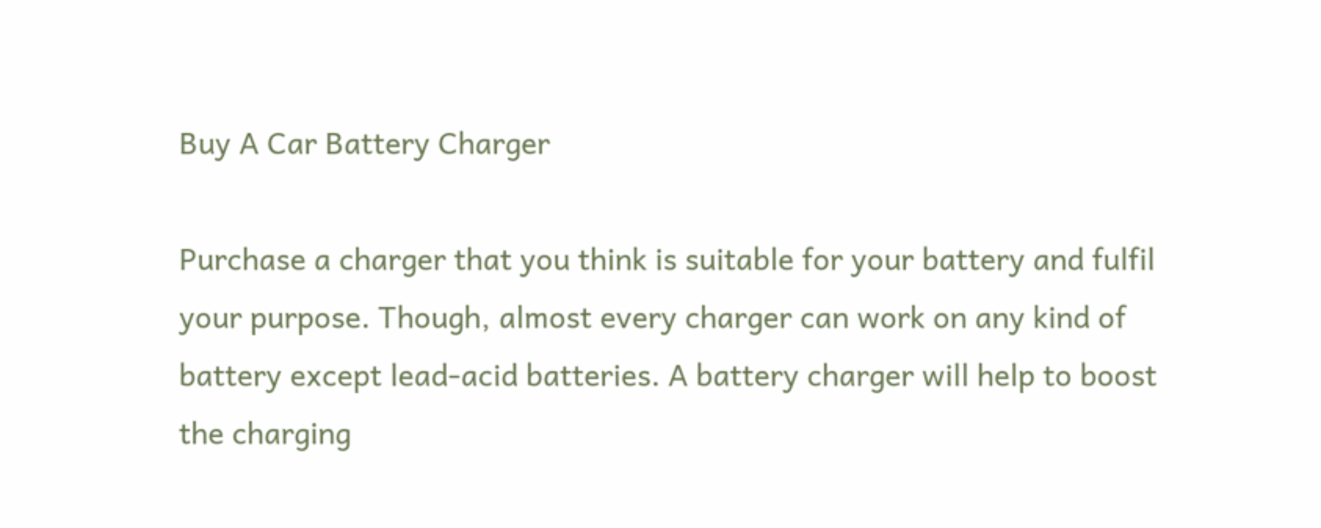Buy A Car Battery Charger

Purchase a charger that you think is suitable for your battery and fulfil your purpose. Though, almost every charger can work on any kind of battery except lead-acid batteries. A battery charger will help to boost the charging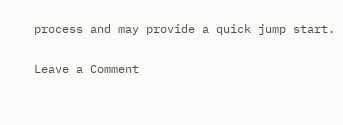process and may provide a quick jump start.

Leave a Comment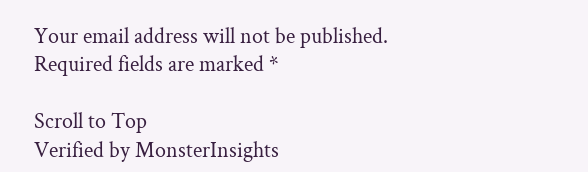Your email address will not be published. Required fields are marked *

Scroll to Top
Verified by MonsterInsights